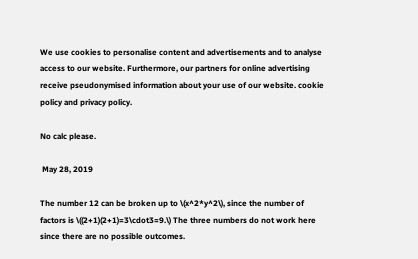We use cookies to personalise content and advertisements and to analyse access to our website. Furthermore, our partners for online advertising receive pseudonymised information about your use of our website. cookie policy and privacy policy.

No calc please.

 May 28, 2019

The number 12 can be broken up to \(x^2*y^2\), since the number of factors is \((2+1)(2+1)=3\cdot3=9.\) The three numbers do not work here since there are no possible outcomes.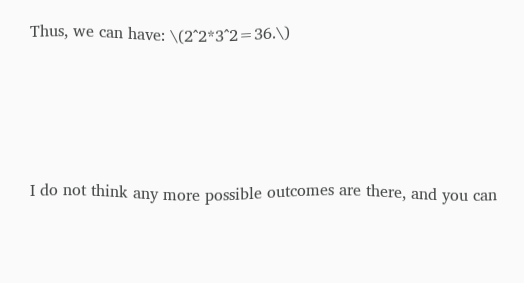Thus, we can have: \(2^2*3^2=36.\)






I do not think any more possible outcomes are there, and you can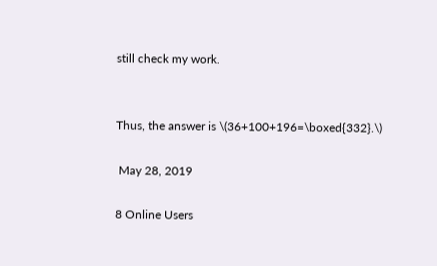still check my work.


Thus, the answer is \(36+100+196=\boxed{332}.\)

 May 28, 2019

8 Online Users